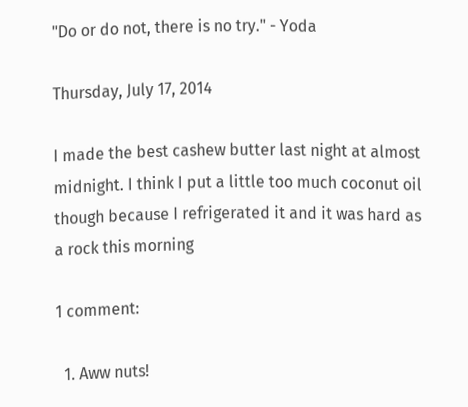"Do or do not, there is no try." - Yoda

Thursday, July 17, 2014

I made the best cashew butter last night at almost midnight. I think I put a little too much coconut oil though because I refrigerated it and it was hard as a rock this morning

1 comment:

  1. Aww nuts!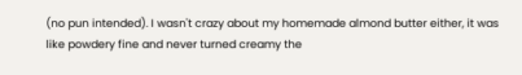(no pun intended). I wasn't crazy about my homemade almond butter either, it was like powdery fine and never turned creamy the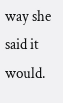way she said it would.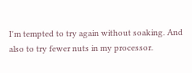I'm tempted to try again without soaking. And also to try fewer nuts in my processor.